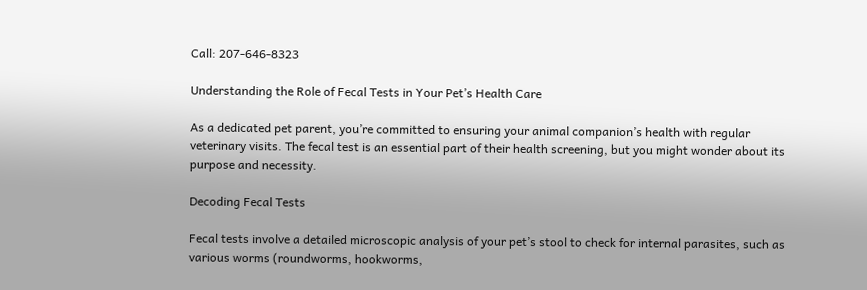Call: 207-646-8323

Understanding the Role of Fecal Tests in Your Pet’s Health Care

As a dedicated pet parent, you’re committed to ensuring your animal companion’s health with regular veterinary visits. The fecal test is an essential part of their health screening, but you might wonder about its purpose and necessity.

Decoding Fecal Tests

Fecal tests involve a detailed microscopic analysis of your pet’s stool to check for internal parasites, such as various worms (roundworms, hookworms,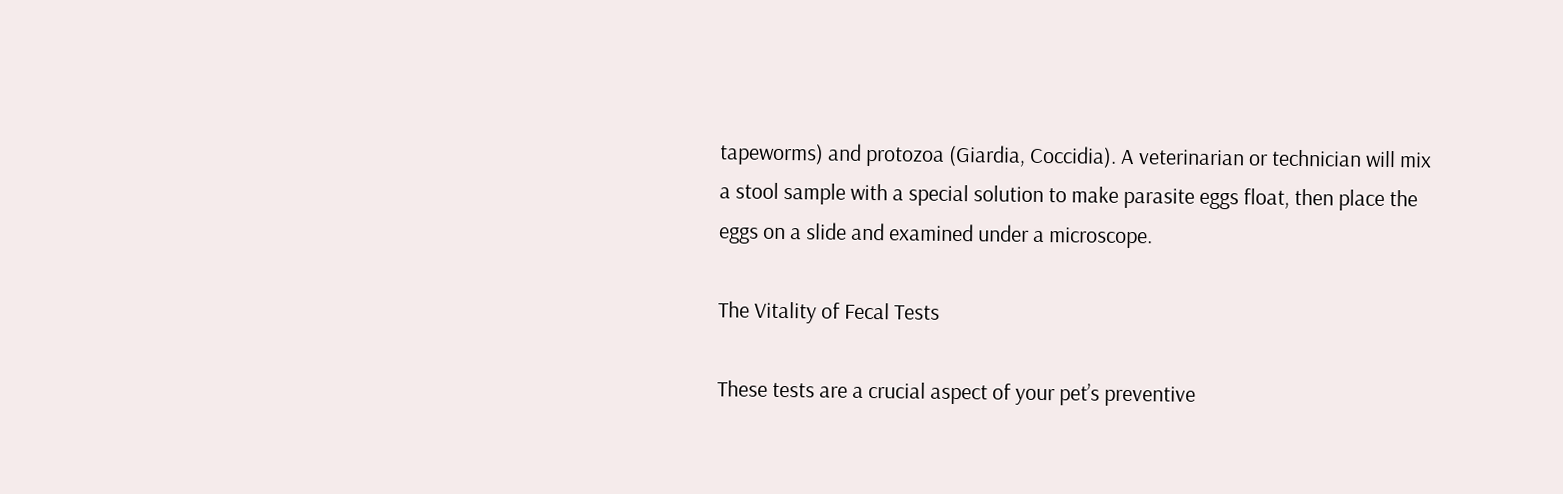tapeworms) and protozoa (Giardia, Coccidia). A veterinarian or technician will mix a stool sample with a special solution to make parasite eggs float, then place the eggs on a slide and examined under a microscope.

The Vitality of Fecal Tests

These tests are a crucial aspect of your pet’s preventive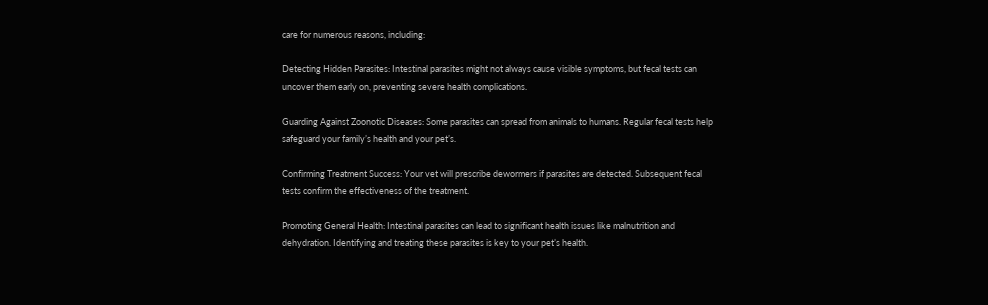care for numerous reasons, including:

Detecting Hidden Parasites: Intestinal parasites might not always cause visible symptoms, but fecal tests can uncover them early on, preventing severe health complications.

Guarding Against Zoonotic Diseases: Some parasites can spread from animals to humans. Regular fecal tests help safeguard your family’s health and your pet’s.

Confirming Treatment Success: Your vet will prescribe dewormers if parasites are detected. Subsequent fecal tests confirm the effectiveness of the treatment.

Promoting General Health: Intestinal parasites can lead to significant health issues like malnutrition and dehydration. Identifying and treating these parasites is key to your pet’s health.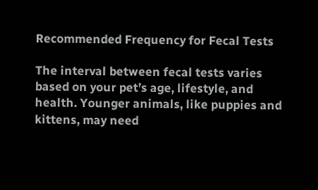Recommended Frequency for Fecal Tests

The interval between fecal tests varies based on your pet’s age, lifestyle, and health. Younger animals, like puppies and kittens, may need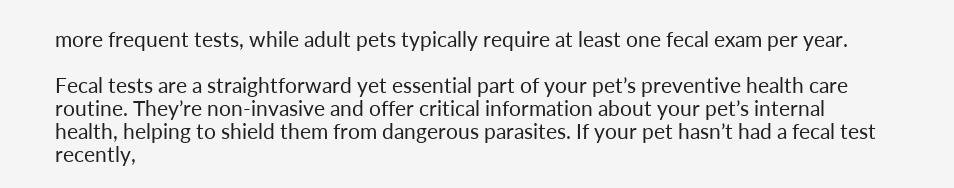more frequent tests, while adult pets typically require at least one fecal exam per year.

Fecal tests are a straightforward yet essential part of your pet’s preventive health care routine. They’re non-invasive and offer critical information about your pet’s internal health, helping to shield them from dangerous parasites. If your pet hasn’t had a fecal test recently,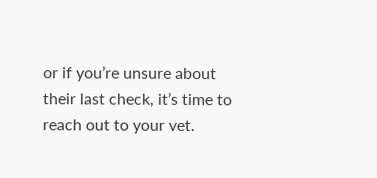or if you’re unsure about their last check, it’s time to reach out to your vet.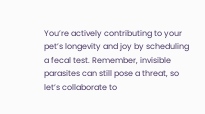You’re actively contributing to your pet’s longevity and joy by scheduling a fecal test. Remember, invisible parasites can still pose a threat, so let’s collaborate to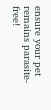ensure your pet remains parasite-free!